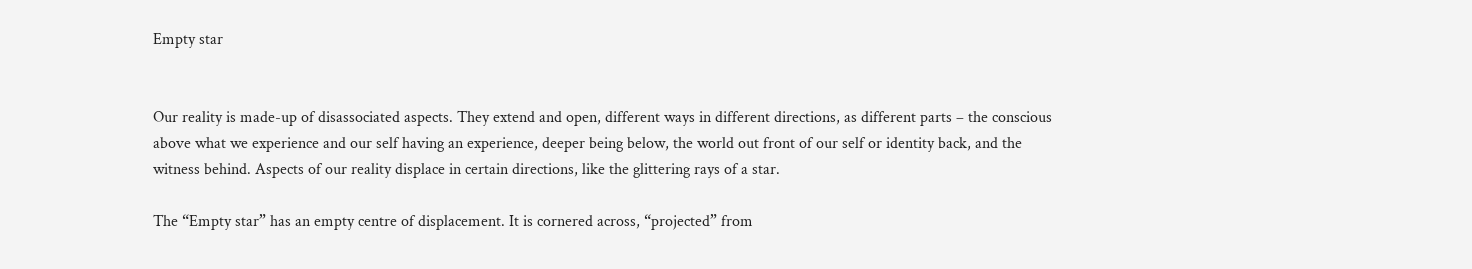Empty star


Our reality is made-up of disassociated aspects. They extend and open, different ways in different directions, as different parts – the conscious above what we experience and our self having an experience, deeper being below, the world out front of our self or identity back, and the witness behind. Aspects of our reality displace in certain directions, like the glittering rays of a star.

The “Empty star” has an empty centre of displacement. It is cornered across, “projected” from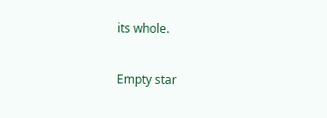its whole.

Empty star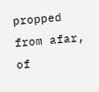propped from afar,
of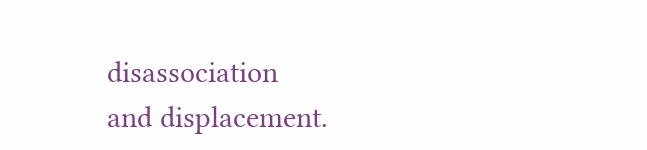disassociation
and displacement.